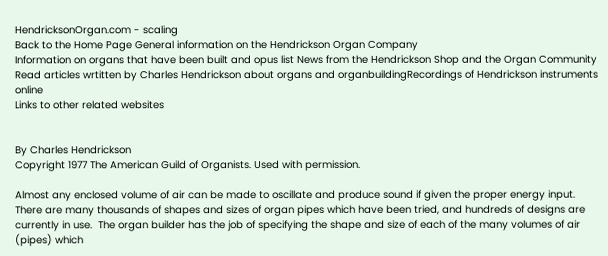HendricksonOrgan.com - scaling
Back to the Home Page General information on the Hendrickson Organ Company
Information on organs that have been built and opus list News from the Hendrickson Shop and the Organ Community
Read articles wrtitten by Charles Hendrickson about organs and organbuildingRecordings of Hendrickson instruments online
Links to other related websites


By Charles Hendrickson
Copyright 1977 The American Guild of Organists. Used with permission.

Almost any enclosed volume of air can be made to oscillate and produce sound if given the proper energy input.  There are many thousands of shapes and sizes of organ pipes which have been tried, and hundreds of designs are currently in use.  The organ builder has the job of specifying the shape and size of each of the many volumes of air (pipes) which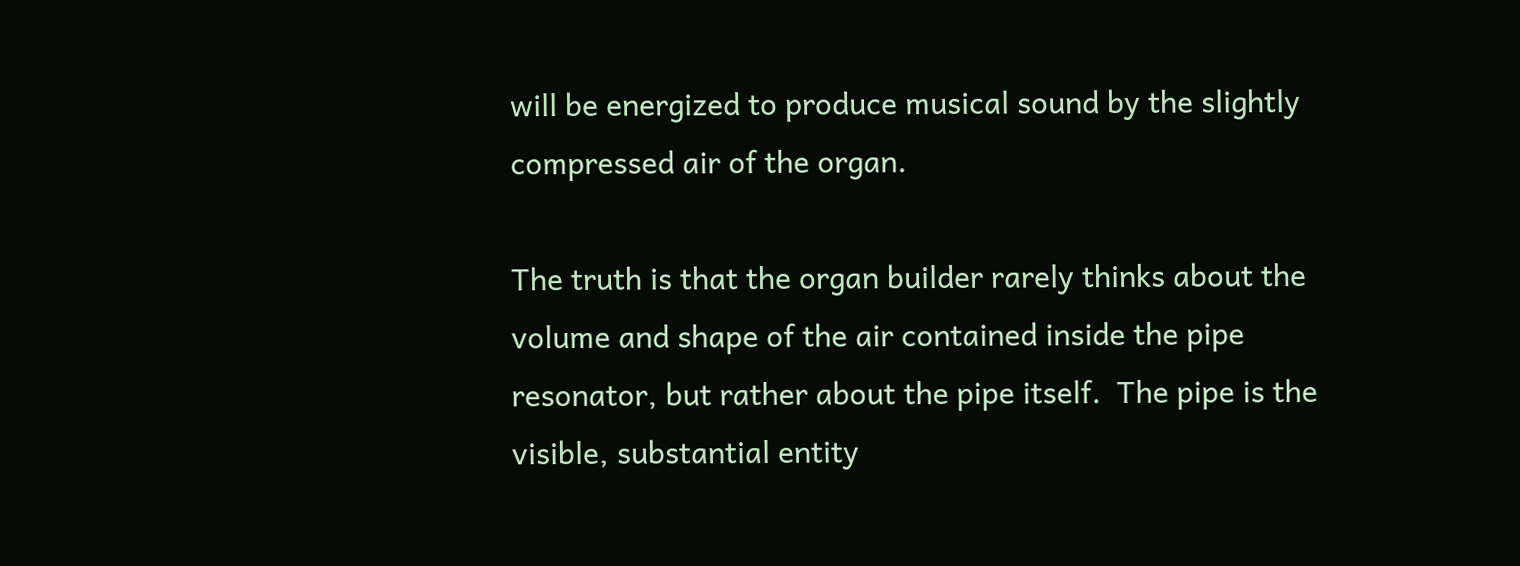will be energized to produce musical sound by the slightly compressed air of the organ.

The truth is that the organ builder rarely thinks about the volume and shape of the air contained inside the pipe resonator, but rather about the pipe itself.  The pipe is the visible, substantial entity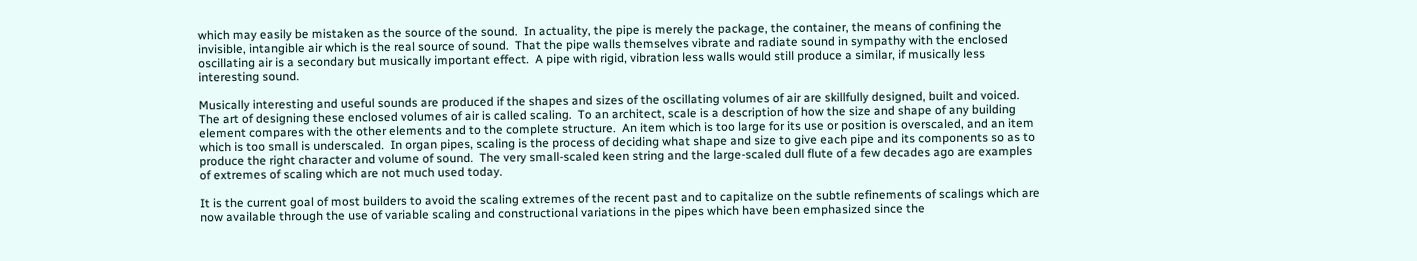which may easily be mistaken as the source of the sound.  In actuality, the pipe is merely the package, the container, the means of confining the invisible, intangible air which is the real source of sound.  That the pipe walls themselves vibrate and radiate sound in sympathy with the enclosed oscillating air is a secondary but musically important effect.  A pipe with rigid, vibration less walls would still produce a similar, if musically less interesting sound.

Musically interesting and useful sounds are produced if the shapes and sizes of the oscillating volumes of air are skillfully designed, built and voiced.  The art of designing these enclosed volumes of air is called scaling.  To an architect, scale is a description of how the size and shape of any building element compares with the other elements and to the complete structure.  An item which is too large for its use or position is overscaled, and an item which is too small is underscaled.  In organ pipes, scaling is the process of deciding what shape and size to give each pipe and its components so as to produce the right character and volume of sound.  The very small-scaled keen string and the large-scaled dull flute of a few decades ago are examples of extremes of scaling which are not much used today.

It is the current goal of most builders to avoid the scaling extremes of the recent past and to capitalize on the subtle refinements of scalings which are now available through the use of variable scaling and constructional variations in the pipes which have been emphasized since the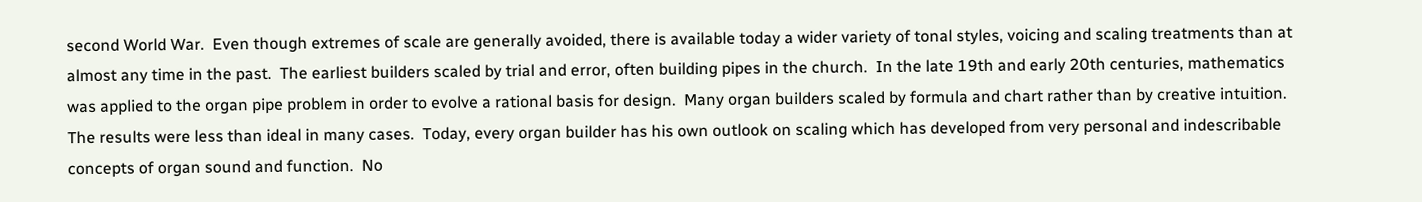second World War.  Even though extremes of scale are generally avoided, there is available today a wider variety of tonal styles, voicing and scaling treatments than at almost any time in the past.  The earliest builders scaled by trial and error, often building pipes in the church.  In the late 19th and early 20th centuries, mathematics was applied to the organ pipe problem in order to evolve a rational basis for design.  Many organ builders scaled by formula and chart rather than by creative intuition.  The results were less than ideal in many cases.  Today, every organ builder has his own outlook on scaling which has developed from very personal and indescribable concepts of organ sound and function.  No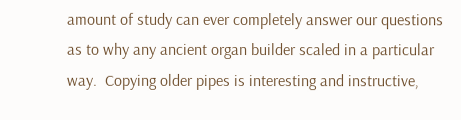amount of study can ever completely answer our questions as to why any ancient organ builder scaled in a particular way.  Copying older pipes is interesting and instructive,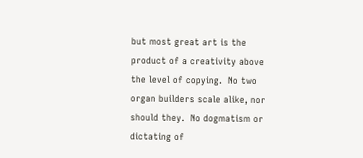but most great art is the product of a creativity above the level of copying.  No two organ builders scale alike, nor should they.  No dogmatism or dictating of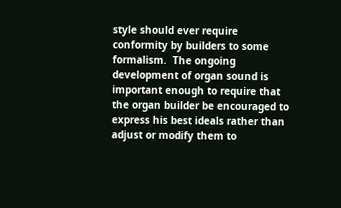style should ever require conformity by builders to some formalism.  The ongoing development of organ sound is important enough to require that the organ builder be encouraged to express his best ideals rather than adjust or modify them to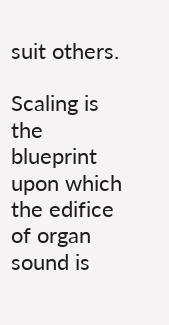suit others.

Scaling is the blueprint upon which the edifice of organ sound is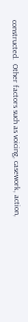constructed.  Other factors such as voicing, casework, action,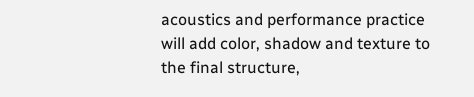acoustics and performance practice will add color, shadow and texture to the final structure,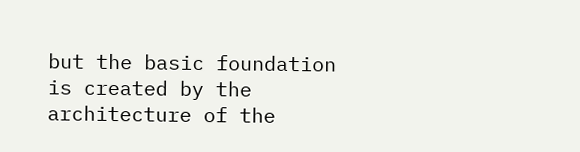but the basic foundation is created by the architecture of the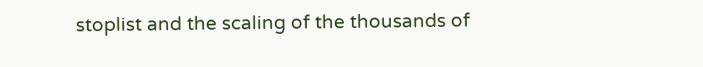stoplist and the scaling of the thousands of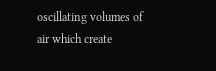oscillating volumes of air which create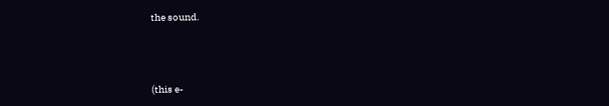the sound.



(this e-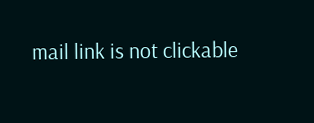mail link is not clickable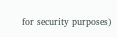for security purposes)